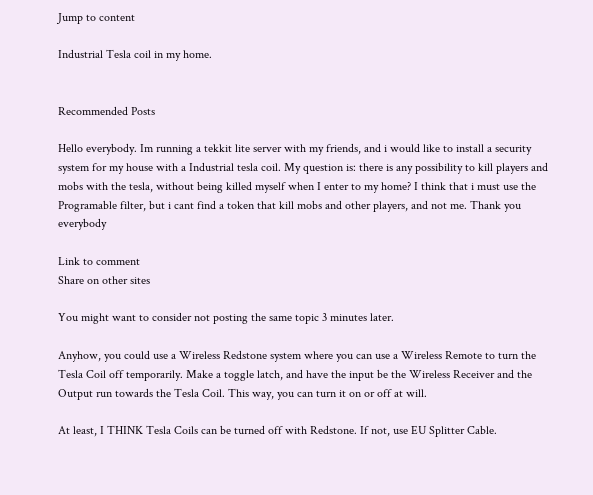Jump to content

Industrial Tesla coil in my home.


Recommended Posts

Hello everybody. Im running a tekkit lite server with my friends, and i would like to install a security system for my house with a Industrial tesla coil. My question is: there is any possibility to kill players and mobs with the tesla, without being killed myself when I enter to my home? I think that i must use the Programable filter, but i cant find a token that kill mobs and other players, and not me. Thank you everybody

Link to comment
Share on other sites

You might want to consider not posting the same topic 3 minutes later.

Anyhow, you could use a Wireless Redstone system where you can use a Wireless Remote to turn the Tesla Coil off temporarily. Make a toggle latch, and have the input be the Wireless Receiver and the Output run towards the Tesla Coil. This way, you can turn it on or off at will.

At least, I THINK Tesla Coils can be turned off with Redstone. If not, use EU Splitter Cable.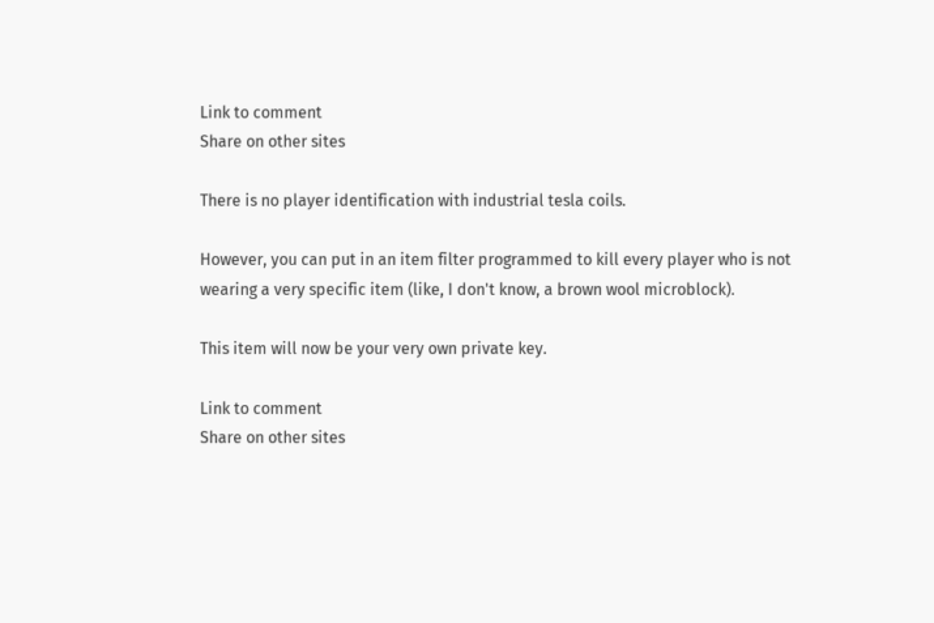Link to comment
Share on other sites

There is no player identification with industrial tesla coils.

However, you can put in an item filter programmed to kill every player who is not wearing a very specific item (like, I don't know, a brown wool microblock).

This item will now be your very own private key.

Link to comment
Share on other sites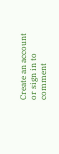Create an account or sign in to comment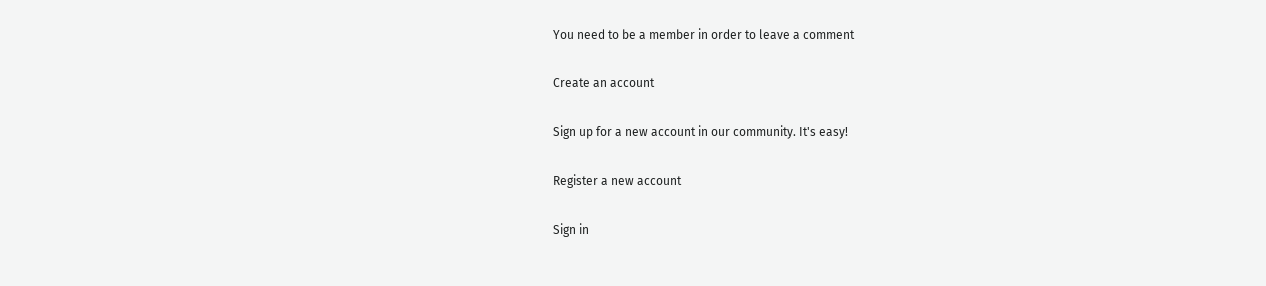You need to be a member in order to leave a comment

Create an account

Sign up for a new account in our community. It's easy!

Register a new account

Sign in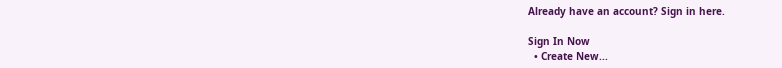Already have an account? Sign in here.

Sign In Now
  • Create New...